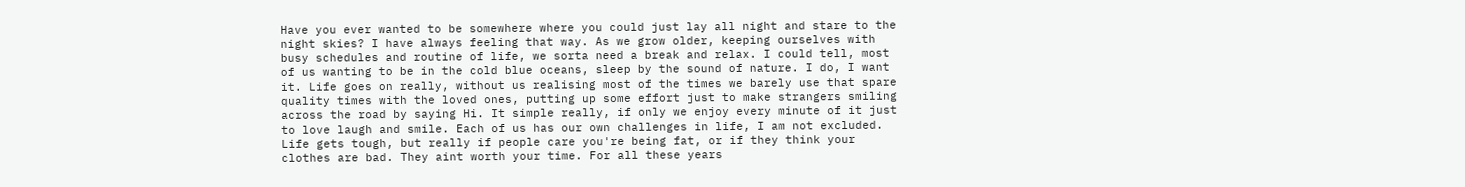Have you ever wanted to be somewhere where you could just lay all night and stare to the night skies? I have always feeling that way. As we grow older, keeping ourselves with busy schedules and routine of life, we sorta need a break and relax. I could tell, most of us wanting to be in the cold blue oceans, sleep by the sound of nature. I do, I want it. Life goes on really, without us realising most of the times we barely use that spare quality times with the loved ones, putting up some effort just to make strangers smiling across the road by saying Hi. It simple really, if only we enjoy every minute of it just to love laugh and smile. Each of us has our own challenges in life, I am not excluded. Life gets tough, but really if people care you're being fat, or if they think your clothes are bad. They aint worth your time. For all these years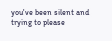you've been silent and trying to please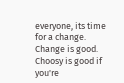everyone, its time for a change. Change is good. Choosy is good if you're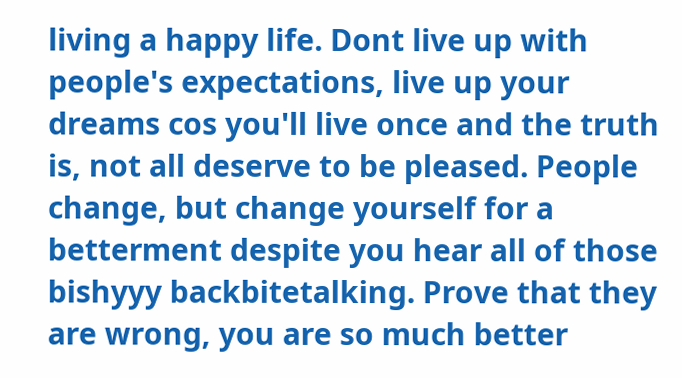living a happy life. Dont live up with people's expectations, live up your dreams cos you'll live once and the truth is, not all deserve to be pleased. People change, but change yourself for a betterment despite you hear all of those bishyyy backbitetalking. Prove that they are wrong, you are so much better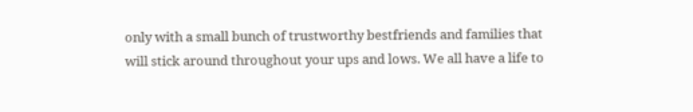only with a small bunch of trustworthy bestfriends and families that will stick around throughout your ups and lows. We all have a life to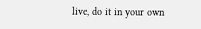live, do it in your own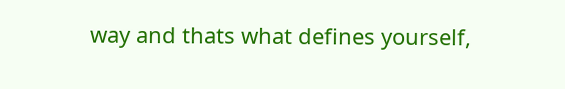way and thats what defines yourself,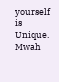yourself is Unique. Mwah